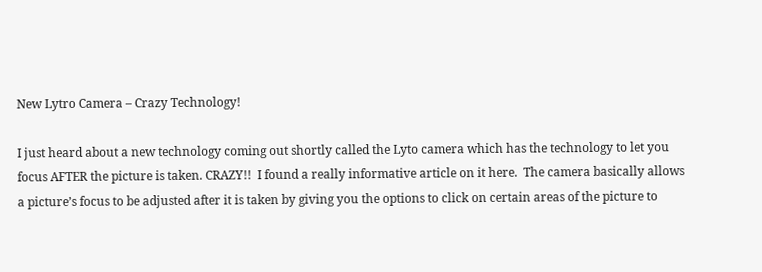New Lytro Camera – Crazy Technology!

I just heard about a new technology coming out shortly called the Lyto camera which has the technology to let you focus AFTER the picture is taken. CRAZY!!  I found a really informative article on it here.  The camera basically allows a picture’s focus to be adjusted after it is taken by giving you the options to click on certain areas of the picture to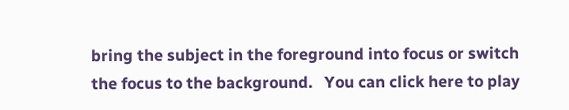bring the subject in the foreground into focus or switch the focus to the background.   You can click here to play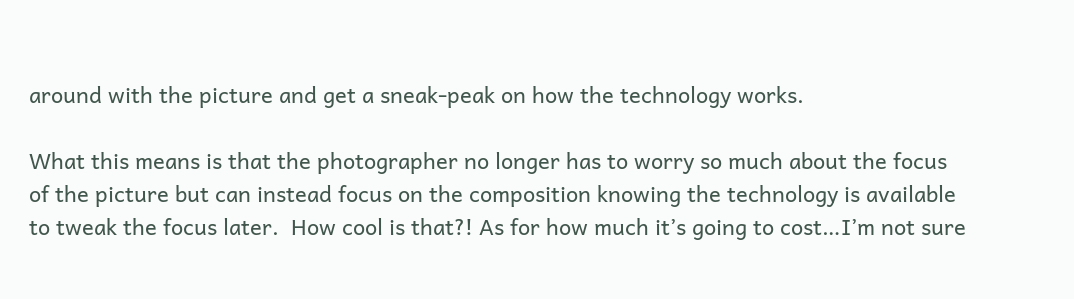around with the picture and get a sneak-peak on how the technology works.

What this means is that the photographer no longer has to worry so much about the focus of the picture but can instead focus on the composition knowing the technology is available to tweak the focus later.  How cool is that?! As for how much it’s going to cost…I’m not sure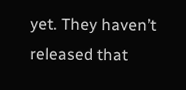yet. They haven’t released that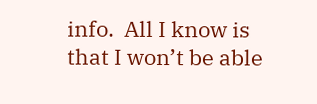info.  All I know is that I won’t be able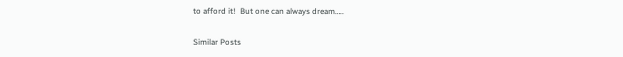to afford it!  But one can always dream…..

Similar Posts